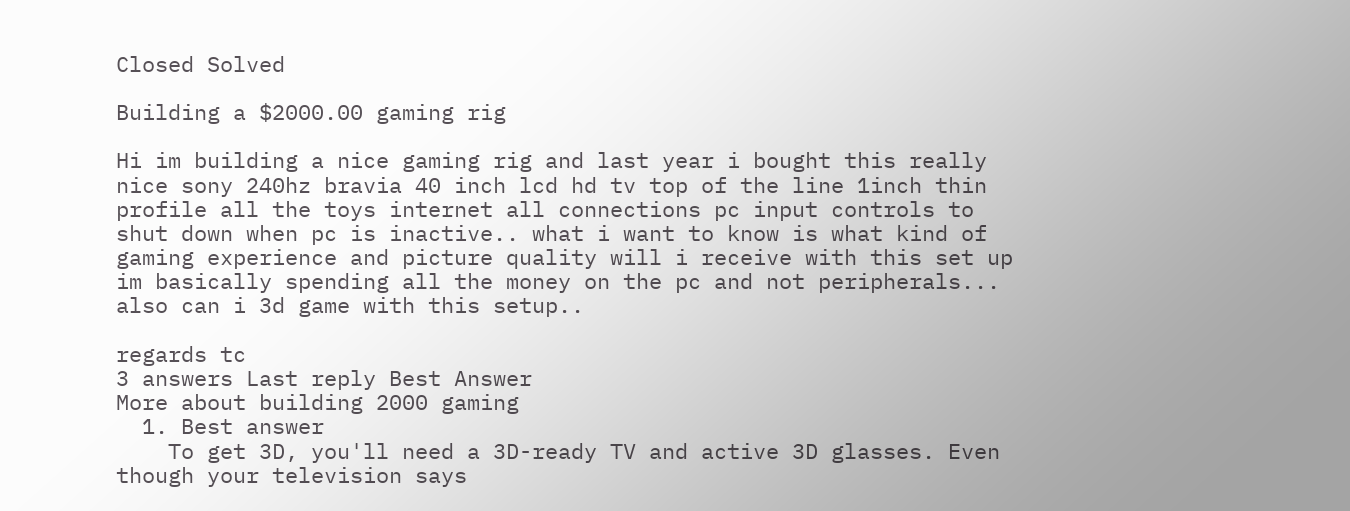Closed Solved

Building a $2000.00 gaming rig

Hi im building a nice gaming rig and last year i bought this really nice sony 240hz bravia 40 inch lcd hd tv top of the line 1inch thin profile all the toys internet all connections pc input controls to shut down when pc is inactive.. what i want to know is what kind of gaming experience and picture quality will i receive with this set up im basically spending all the money on the pc and not peripherals... also can i 3d game with this setup..

regards tc
3 answers Last reply Best Answer
More about building 2000 gaming
  1. Best answer
    To get 3D, you'll need a 3D-ready TV and active 3D glasses. Even though your television says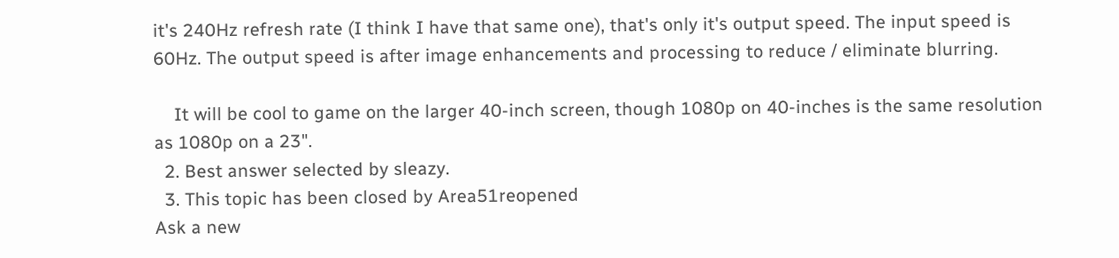it's 240Hz refresh rate (I think I have that same one), that's only it's output speed. The input speed is 60Hz. The output speed is after image enhancements and processing to reduce / eliminate blurring.

    It will be cool to game on the larger 40-inch screen, though 1080p on 40-inches is the same resolution as 1080p on a 23".
  2. Best answer selected by sleazy.
  3. This topic has been closed by Area51reopened
Ask a new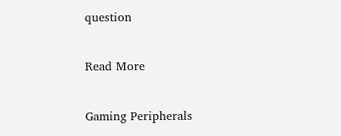question

Read More

Gaming Peripherals